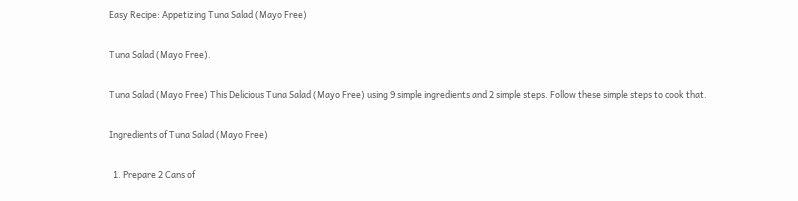Easy Recipe: Appetizing Tuna Salad (Mayo Free)

Tuna Salad (Mayo Free).

Tuna Salad (Mayo Free) This Delicious Tuna Salad (Mayo Free) using 9 simple ingredients and 2 simple steps. Follow these simple steps to cook that.

Ingredients of Tuna Salad (Mayo Free)

  1. Prepare 2 Cans of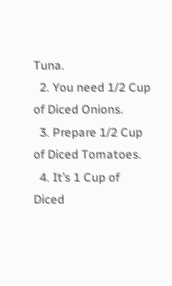Tuna.
  2. You need 1/2 Cup of Diced Onions.
  3. Prepare 1/2 Cup of Diced Tomatoes.
  4. It’s 1 Cup of Diced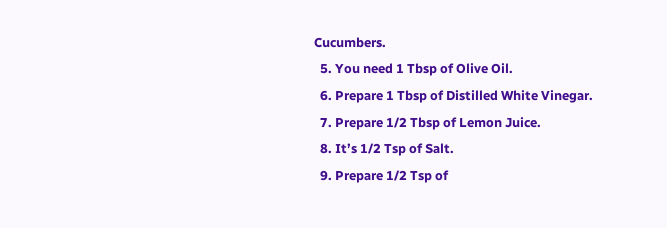Cucumbers.
  5. You need 1 Tbsp of Olive Oil.
  6. Prepare 1 Tbsp of Distilled White Vinegar.
  7. Prepare 1/2 Tbsp of Lemon Juice.
  8. It’s 1/2 Tsp of Salt.
  9. Prepare 1/2 Tsp of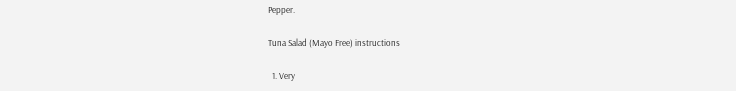Pepper.

Tuna Salad (Mayo Free) instructions

  1. Very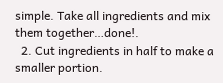simple. Take all ingredients and mix them together…done!.
  2. Cut ingredients in half to make a smaller portion.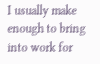I usually make enough to bring into work for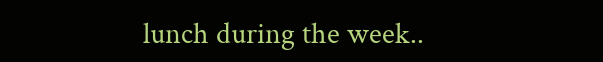lunch during the week..